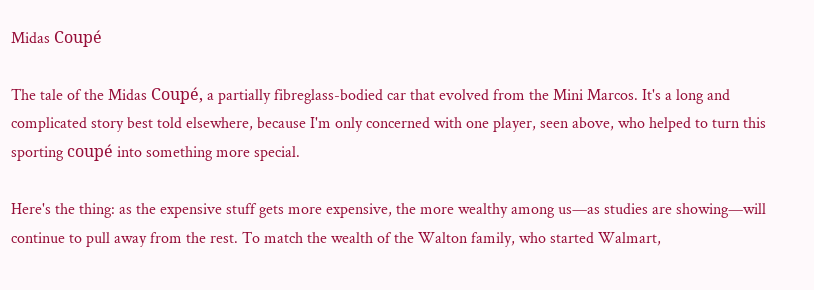Midas Coupé

The tale of the Midas Coupé, a partially fibreglass-bodied car that evolved from the Mini Marcos. It's a long and complicated story best told elsewhere, because I'm only concerned with one player, seen above, who helped to turn this sporting coupé into something more special.

Here's the thing: as the expensive stuff gets more expensive, the more wealthy among us—as studies are showing—will continue to pull away from the rest. To match the wealth of the Walton family, who started Walmart,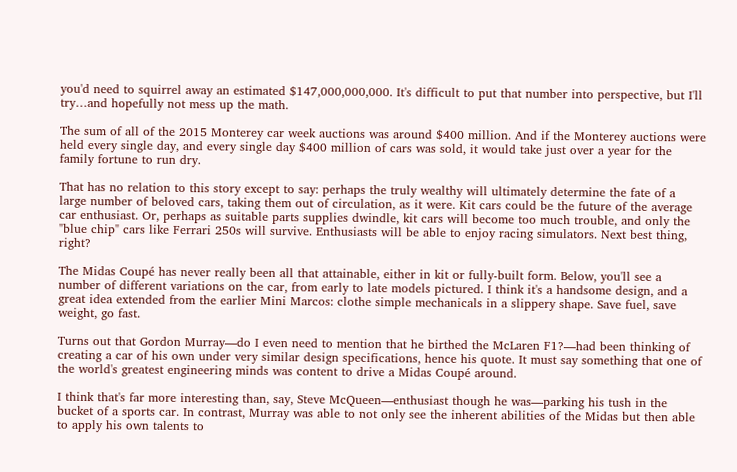you'd need to squirrel away an estimated $147,000,000,000. It's difficult to put that number into perspective, but I'll try…and hopefully not mess up the math.

The sum of all of the 2015 Monterey car week auctions was around $400 million. And if the Monterey auctions were held every single day, and every single day $400 million of cars was sold, it would take just over a year for the family fortune to run dry.

That has no relation to this story except to say: perhaps the truly wealthy will ultimately determine the fate of a large number of beloved cars, taking them out of circulation, as it were. Kit cars could be the future of the average car enthusiast. Or, perhaps as suitable parts supplies dwindle, kit cars will become too much trouble, and only the "blue chip" cars like Ferrari 250s will survive. Enthusiasts will be able to enjoy racing simulators. Next best thing, right?

The Midas Coupé has never really been all that attainable, either in kit or fully-built form. Below, you'll see a number of different variations on the car, from early to late models pictured. I think it's a handsome design, and a great idea extended from the earlier Mini Marcos: clothe simple mechanicals in a slippery shape. Save fuel, save weight, go fast.

Turns out that Gordon Murray—do I even need to mention that he birthed the McLaren F1?—had been thinking of creating a car of his own under very similar design specifications, hence his quote. It must say something that one of the world's greatest engineering minds was content to drive a Midas Coupé around.

I think that's far more interesting than, say, Steve McQueen—enthusiast though he was—parking his tush in the bucket of a sports car. In contrast, Murray was able to not only see the inherent abilities of the Midas but then able to apply his own talents to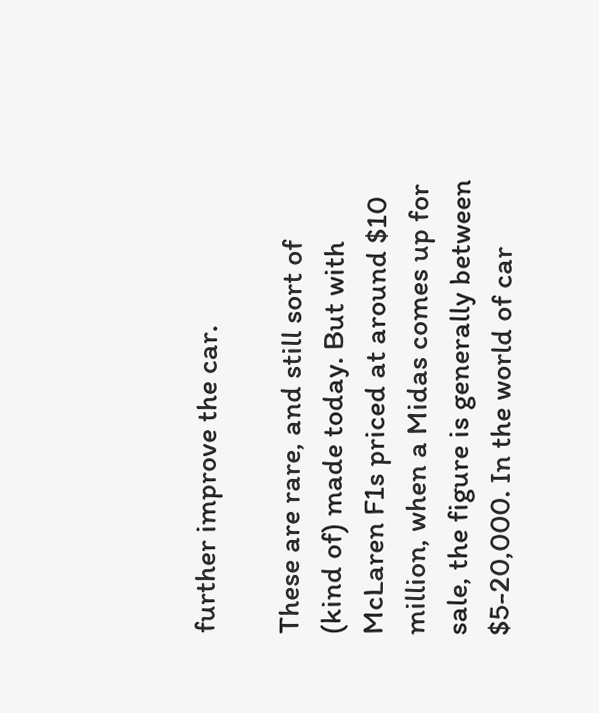further improve the car.

These are rare, and still sort of (kind of) made today. But with McLaren F1s priced at around $10 million, when a Midas comes up for sale, the figure is generally between $5-20,000. In the world of car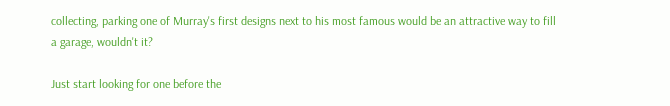collecting, parking one of Murray's first designs next to his most famous would be an attractive way to fill a garage, wouldn't it?

Just start looking for one before the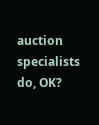auction specialists do, OK?